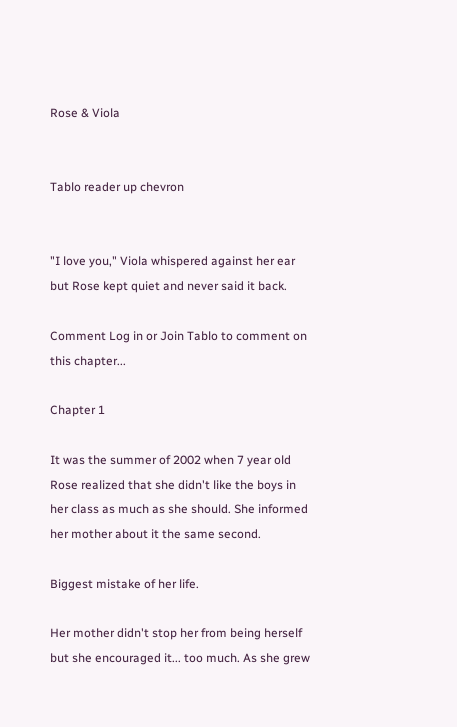Rose & Viola


Tablo reader up chevron


"I love you," Viola whispered against her ear but Rose kept quiet and never said it back.

Comment Log in or Join Tablo to comment on this chapter...

Chapter 1

It was the summer of 2002 when 7 year old Rose realized that she didn't like the boys in her class as much as she should. She informed her mother about it the same second.

Biggest mistake of her life.

Her mother didn't stop her from being herself but she encouraged it... too much. As she grew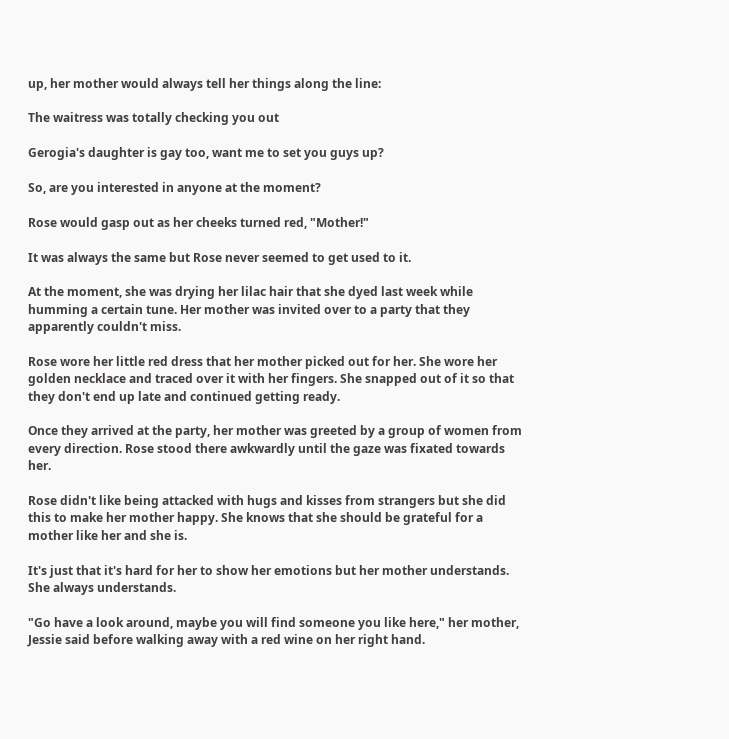up, her mother would always tell her things along the line:

The waitress was totally checking you out

Gerogia's daughter is gay too, want me to set you guys up?

So, are you interested in anyone at the moment?

Rose would gasp out as her cheeks turned red, "Mother!"

It was always the same but Rose never seemed to get used to it.

At the moment, she was drying her lilac hair that she dyed last week while humming a certain tune. Her mother was invited over to a party that they apparently couldn't miss.

Rose wore her little red dress that her mother picked out for her. She wore her golden necklace and traced over it with her fingers. She snapped out of it so that they don't end up late and continued getting ready.

Once they arrived at the party, her mother was greeted by a group of women from every direction. Rose stood there awkwardly until the gaze was fixated towards her.

Rose didn't like being attacked with hugs and kisses from strangers but she did this to make her mother happy. She knows that she should be grateful for a mother like her and she is.

It's just that it's hard for her to show her emotions but her mother understands. She always understands.

"Go have a look around, maybe you will find someone you like here," her mother, Jessie said before walking away with a red wine on her right hand.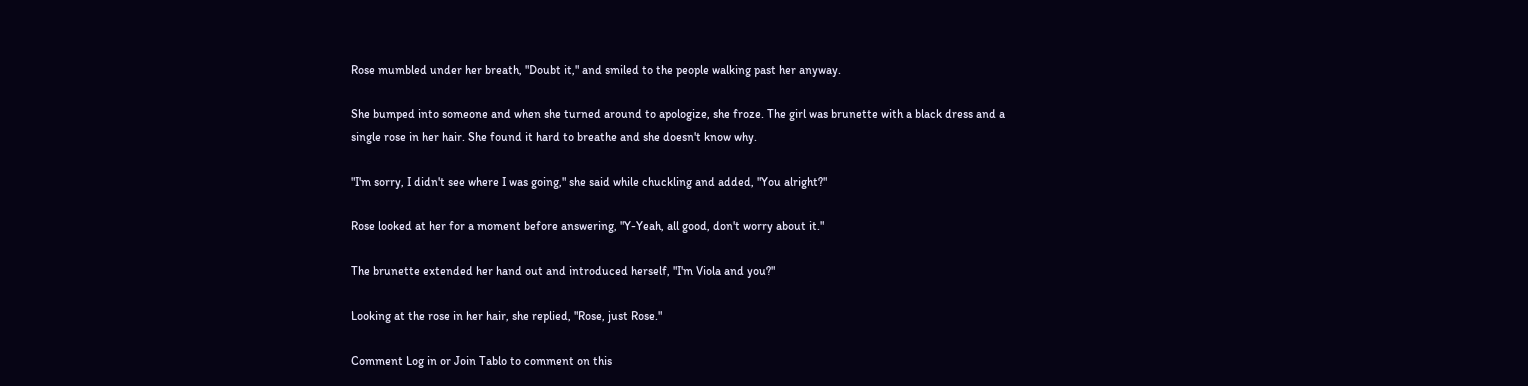Rose mumbled under her breath, "Doubt it," and smiled to the people walking past her anyway.

She bumped into someone and when she turned around to apologize, she froze. The girl was brunette with a black dress and a single rose in her hair. She found it hard to breathe and she doesn't know why.

"I'm sorry, I didn't see where I was going," she said while chuckling and added, "You alright?"

Rose looked at her for a moment before answering, "Y-Yeah, all good, don't worry about it."

The brunette extended her hand out and introduced herself, "I'm Viola and you?"

Looking at the rose in her hair, she replied, "Rose, just Rose."

Comment Log in or Join Tablo to comment on this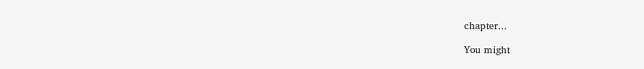chapter...

You might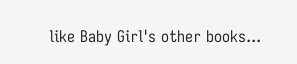like Baby Girl's other books...